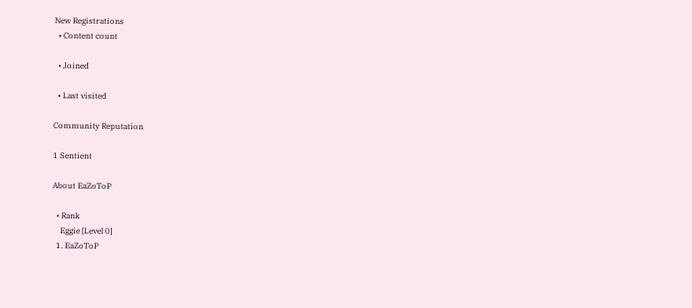New Registrations
  • Content count

  • Joined

  • Last visited

Community Reputation

1 Sentient

About EaZoToP

  • Rank
    Eggie [Level 0]
  1. EaZoToP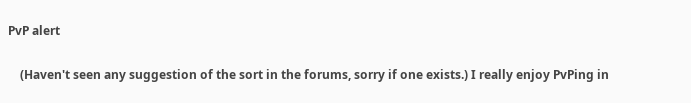PvP alert

    (Haven't seen any suggestion of the sort in the forums, sorry if one exists.) I really enjoy PvPing in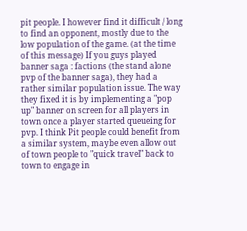pit people. I however find it difficult / long to find an opponent, mostly due to the low population of the game. (at the time of this message) If you guys played banner saga : factions (the stand alone pvp of the banner saga), they had a rather similar population issue. The way they fixed it is by implementing a "pop up" banner on screen for all players in town once a player started queueing for pvp. I think Pit people could benefit from a similar system, maybe even allow out of town people to "quick travel" back to town to engage in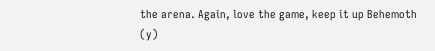the arena. Again, love the game, keep it up Behemoth (y)